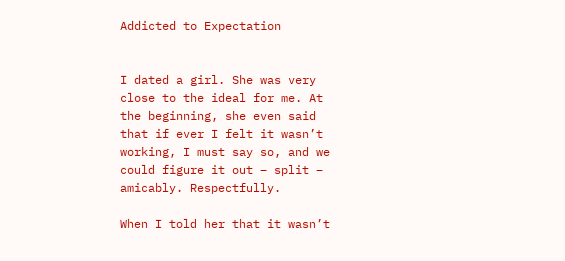Addicted to Expectation


I dated a girl. She was very close to the ideal for me. At the beginning, she even said that if ever I felt it wasn’t working, I must say so, and we could figure it out – split – amicably. Respectfully.

When I told her that it wasn’t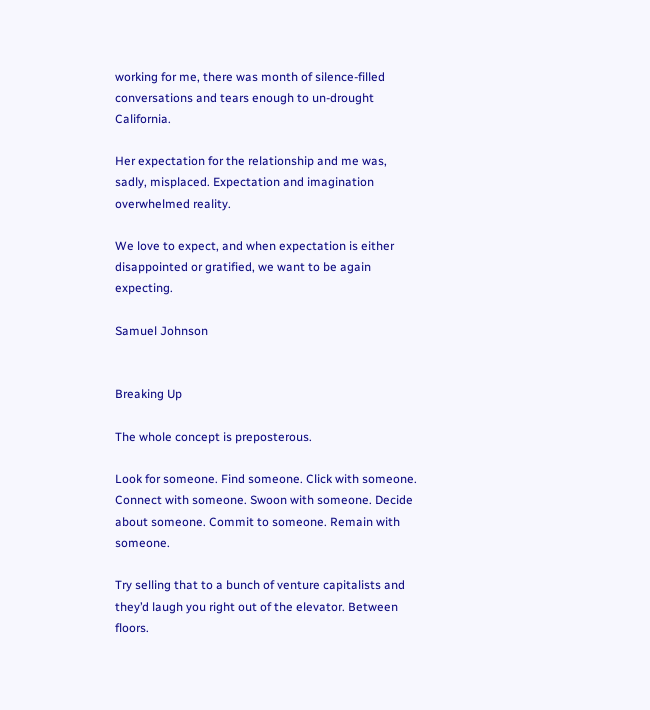working for me, there was month of silence-filled conversations and tears enough to un-drought California.

Her expectation for the relationship and me was, sadly, misplaced. Expectation and imagination overwhelmed reality.

We love to expect, and when expectation is either disappointed or gratified, we want to be again expecting.

Samuel Johnson


Breaking Up

The whole concept is preposterous.

Look for someone. Find someone. Click with someone. Connect with someone. Swoon with someone. Decide about someone. Commit to someone. Remain with someone.

Try selling that to a bunch of venture capitalists and they’d laugh you right out of the elevator. Between floors.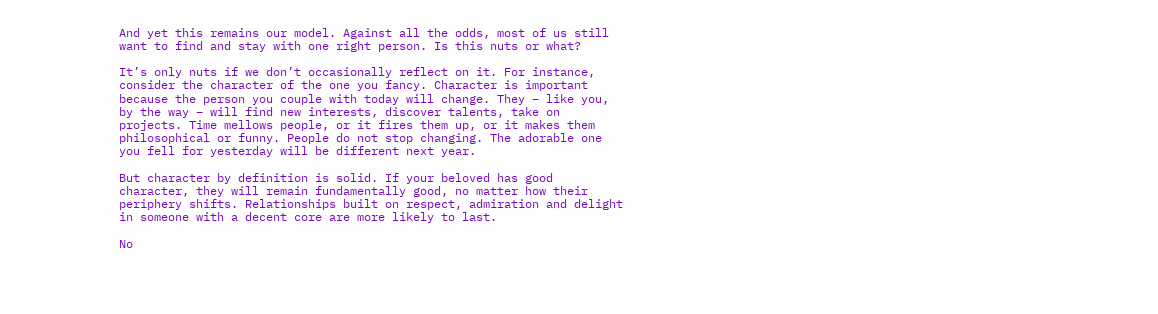And yet this remains our model. Against all the odds, most of us still want to find and stay with one right person. Is this nuts or what?

It’s only nuts if we don’t occasionally reflect on it. For instance, consider the character of the one you fancy. Character is important because the person you couple with today will change. They – like you, by the way – will find new interests, discover talents, take on projects. Time mellows people, or it fires them up, or it makes them philosophical or funny. People do not stop changing. The adorable one you fell for yesterday will be different next year.

But character by definition is solid. If your beloved has good character, they will remain fundamentally good, no matter how their periphery shifts. Relationships built on respect, admiration and delight in someone with a decent core are more likely to last.

No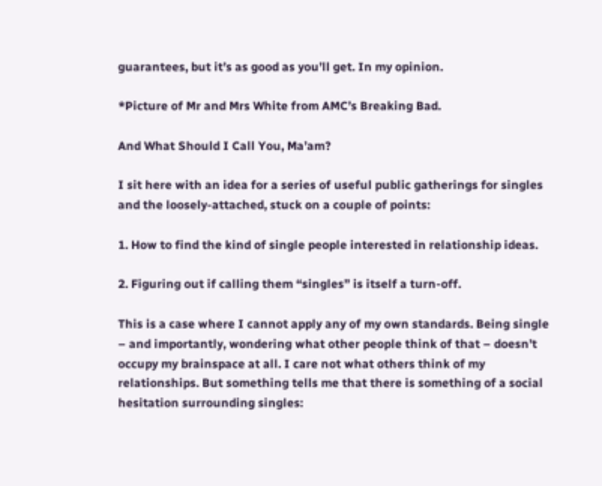guarantees, but it’s as good as you’ll get. In my opinion.

*Picture of Mr and Mrs White from AMC’s Breaking Bad.

And What Should I Call You, Ma’am?

I sit here with an idea for a series of useful public gatherings for singles and the loosely-attached, stuck on a couple of points:

1. How to find the kind of single people interested in relationship ideas.

2. Figuring out if calling them “singles” is itself a turn-off.

This is a case where I cannot apply any of my own standards. Being single – and importantly, wondering what other people think of that – doesn’t occupy my brainspace at all. I care not what others think of my relationships. But something tells me that there is something of a social hesitation surrounding singles: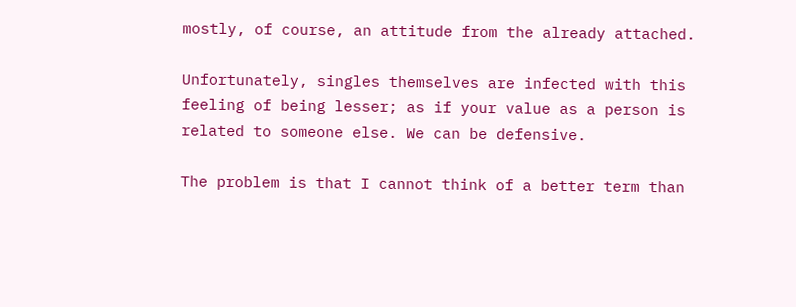mostly, of course, an attitude from the already attached.

Unfortunately, singles themselves are infected with this feeling of being lesser; as if your value as a person is related to someone else. We can be defensive.

The problem is that I cannot think of a better term than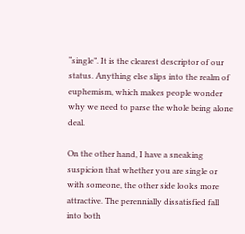“single”. It is the clearest descriptor of our status. Anything else slips into the realm of euphemism, which makes people wonder why we need to parse the whole being alone deal.

On the other hand, I have a sneaking suspicion that whether you are single or with someone, the other side looks more attractive. The perennially dissatisfied fall into both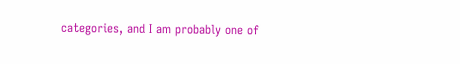categories, and I am probably one of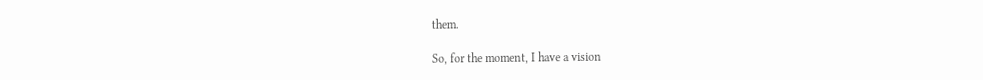them.

So, for the moment, I have a vision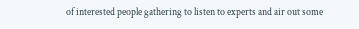of interested people gathering to listen to experts and air out some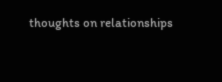thoughts on relationships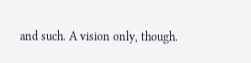and such. A vision only, though.